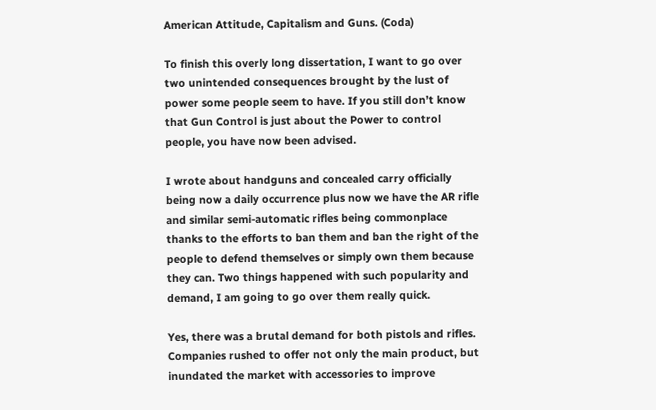American Attitude, Capitalism and Guns. (Coda)

To finish this overly long dissertation, I want to go over two unintended consequences brought by the lust of power some people seem to have. If you still don’t know that Gun Control is just about the Power to control people, you have now been advised.

I wrote about handguns and concealed carry officially being now a daily occurrence plus now we have the AR rifle and similar semi-automatic rifles being commonplace thanks to the efforts to ban them and ban the right of the people to defend themselves or simply own them because they can. Two things happened with such popularity and demand, I am going to go over them really quick.

Yes, there was a brutal demand for both pistols and rifles. Companies rushed to offer not only the main product, but inundated the market with accessories to improve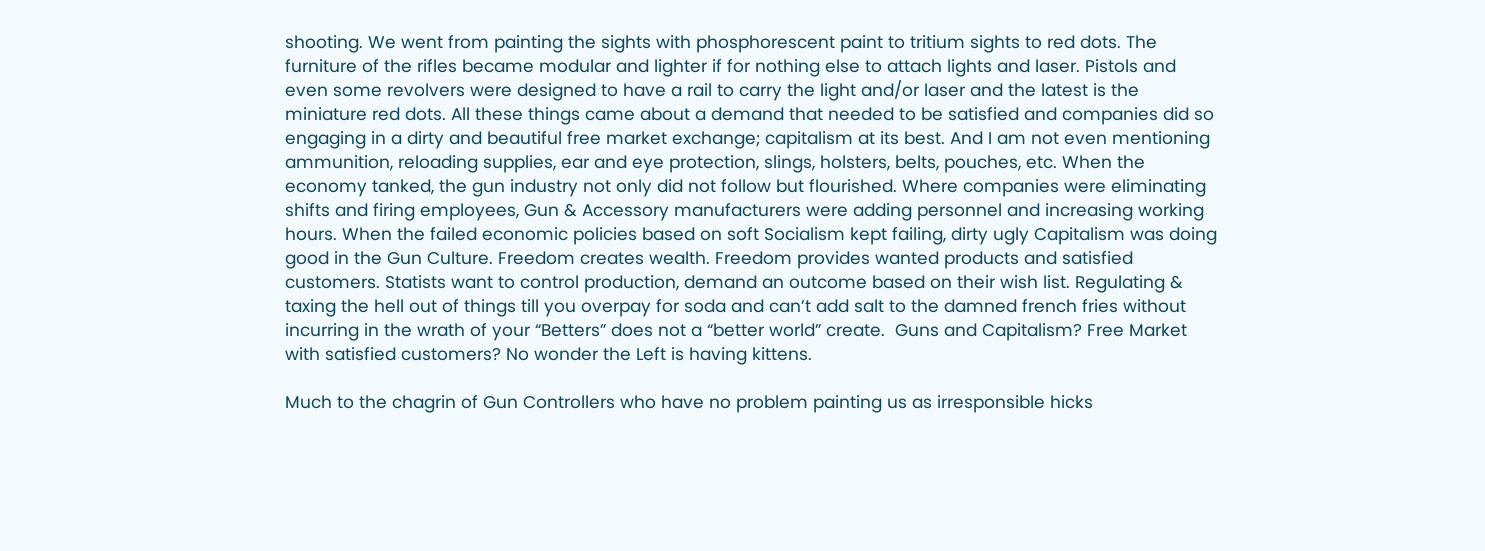shooting. We went from painting the sights with phosphorescent paint to tritium sights to red dots. The furniture of the rifles became modular and lighter if for nothing else to attach lights and laser. Pistols and even some revolvers were designed to have a rail to carry the light and/or laser and the latest is the miniature red dots. All these things came about a demand that needed to be satisfied and companies did so engaging in a dirty and beautiful free market exchange; capitalism at its best. And I am not even mentioning ammunition, reloading supplies, ear and eye protection, slings, holsters, belts, pouches, etc. When the economy tanked, the gun industry not only did not follow but flourished. Where companies were eliminating shifts and firing employees, Gun & Accessory manufacturers were adding personnel and increasing working hours. When the failed economic policies based on soft Socialism kept failing, dirty ugly Capitalism was doing good in the Gun Culture. Freedom creates wealth. Freedom provides wanted products and satisfied customers. Statists want to control production, demand an outcome based on their wish list. Regulating & taxing the hell out of things till you overpay for soda and can’t add salt to the damned french fries without incurring in the wrath of your “Betters” does not a “better world” create.  Guns and Capitalism? Free Market with satisfied customers? No wonder the Left is having kittens.

Much to the chagrin of Gun Controllers who have no problem painting us as irresponsible hicks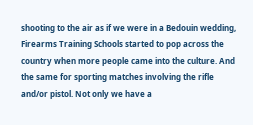shooting to the air as if we were in a Bedouin wedding, Firearms Training Schools started to pop across the country when more people came into the culture. And the same for sporting matches involving the rifle and/or pistol. Not only we have a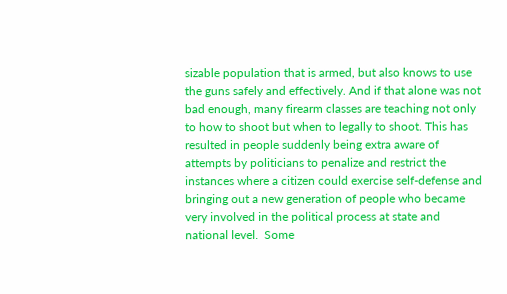sizable population that is armed, but also knows to use the guns safely and effectively. And if that alone was not bad enough, many firearm classes are teaching not only to how to shoot but when to legally to shoot. This has resulted in people suddenly being extra aware of attempts by politicians to penalize and restrict the instances where a citizen could exercise self-defense and bringing out a new generation of people who became very involved in the political process at state and national level.  Some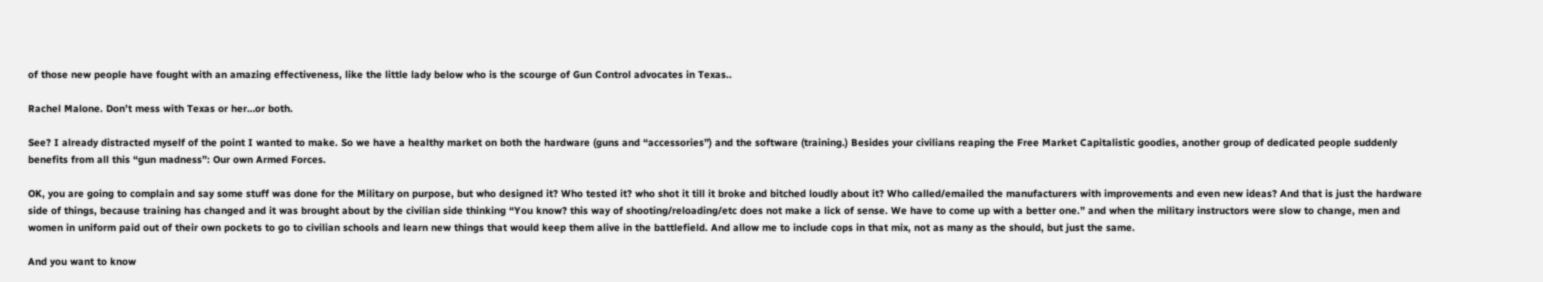of those new people have fought with an amazing effectiveness, like the little lady below who is the scourge of Gun Control advocates in Texas..

Rachel Malone. Don’t mess with Texas or her…or both.

See? I already distracted myself of the point I wanted to make. So we have a healthy market on both the hardware (guns and “accessories”) and the software (training.) Besides your civilians reaping the Free Market Capitalistic goodies, another group of dedicated people suddenly benefits from all this “gun madness”: Our own Armed Forces.

OK, you are going to complain and say some stuff was done for the Military on purpose, but who designed it? Who tested it? who shot it till it broke and bitched loudly about it? Who called/emailed the manufacturers with improvements and even new ideas? And that is just the hardware side of things, because training has changed and it was brought about by the civilian side thinking “You know? this way of shooting/reloading/etc does not make a lick of sense. We have to come up with a better one.” and when the military instructors were slow to change, men and women in uniform paid out of their own pockets to go to civilian schools and learn new things that would keep them alive in the battlefield. And allow me to include cops in that mix, not as many as the should, but just the same.

And you want to know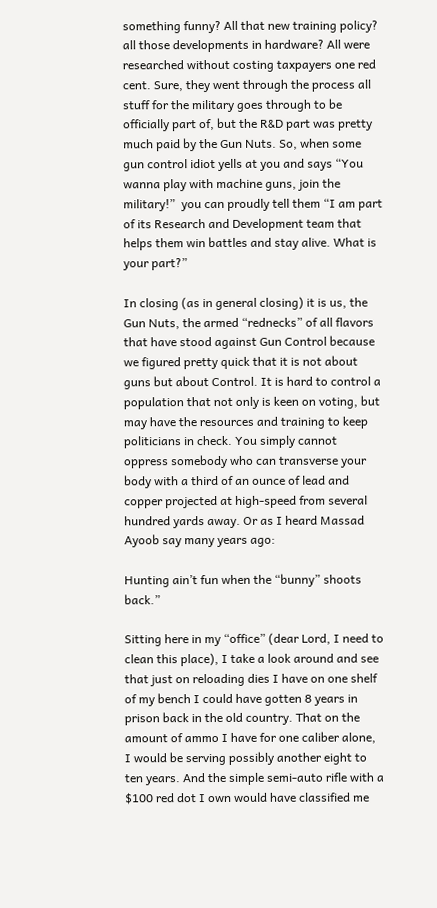something funny? All that new training policy? all those developments in hardware? All were researched without costing taxpayers one red cent. Sure, they went through the process all stuff for the military goes through to be officially part of, but the R&D part was pretty much paid by the Gun Nuts. So, when some  gun control idiot yells at you and says “You wanna play with machine guns, join the military!”  you can proudly tell them “I am part of its Research and Development team that helps them win battles and stay alive. What is your part?”

In closing (as in general closing) it is us, the Gun Nuts, the armed “rednecks” of all flavors that have stood against Gun Control because we figured pretty quick that it is not about guns but about Control. It is hard to control a population that not only is keen on voting, but may have the resources and training to keep politicians in check. You simply cannot oppress somebody who can transverse your body with a third of an ounce of lead and copper projected at high-speed from several hundred yards away. Or as I heard Massad Ayoob say many years ago:

Hunting ain’t fun when the “bunny” shoots back.”

Sitting here in my “office” (dear Lord, I need to clean this place), I take a look around and see that just on reloading dies I have on one shelf of my bench I could have gotten 8 years in prison back in the old country. That on the amount of ammo I have for one caliber alone, I would be serving possibly another eight to ten years. And the simple semi-auto rifle with a $100 red dot I own would have classified me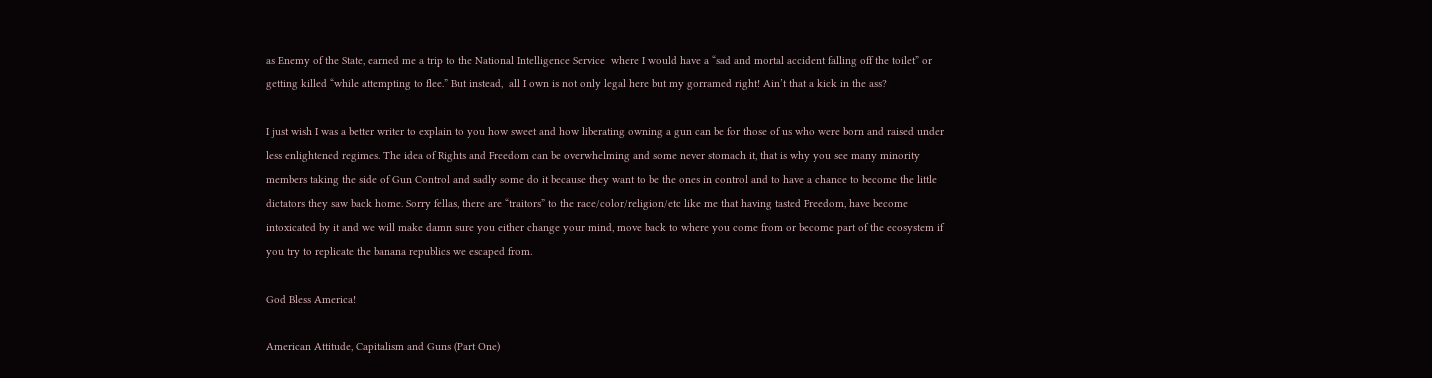as Enemy of the State, earned me a trip to the National Intelligence Service  where I would have a “sad and mortal accident falling off the toilet” or getting killed “while attempting to flee.” But instead,  all I own is not only legal here but my gorramed right! Ain’t that a kick in the ass?

I just wish I was a better writer to explain to you how sweet and how liberating owning a gun can be for those of us who were born and raised under less enlightened regimes. The idea of Rights and Freedom can be overwhelming and some never stomach it, that is why you see many minority members taking the side of Gun Control and sadly some do it because they want to be the ones in control and to have a chance to become the little dictators they saw back home. Sorry fellas, there are “traitors” to the race/color/religion/etc like me that having tasted Freedom, have become intoxicated by it and we will make damn sure you either change your mind, move back to where you come from or become part of the ecosystem if you try to replicate the banana republics we escaped from.

God Bless America!

American Attitude, Capitalism and Guns (Part One)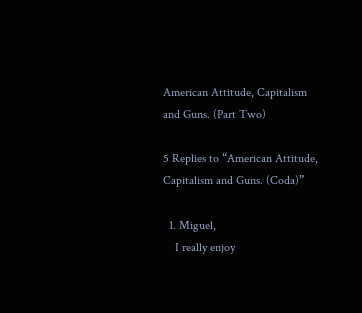American Attitude, Capitalism and Guns. (Part Two)

5 Replies to “American Attitude, Capitalism and Guns. (Coda)”

  1. Miguel,
    I really enjoy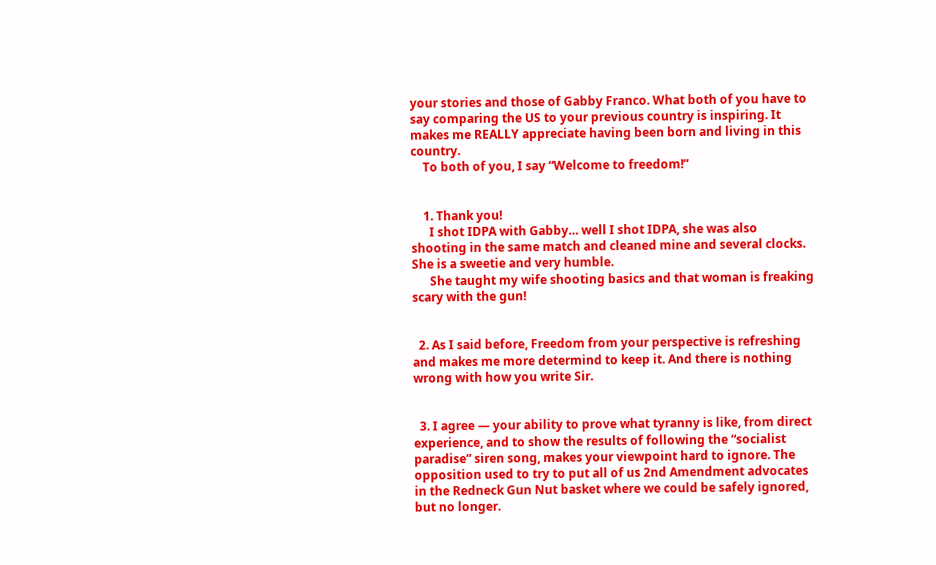your stories and those of Gabby Franco. What both of you have to say comparing the US to your previous country is inspiring. It makes me REALLY appreciate having been born and living in this country.
    To both of you, I say “Welcome to freedom!”


    1. Thank you!
      I shot IDPA with Gabby… well I shot IDPA, she was also shooting in the same match and cleaned mine and several clocks. She is a sweetie and very humble.
      She taught my wife shooting basics and that woman is freaking scary with the gun!


  2. As I said before, Freedom from your perspective is refreshing and makes me more determind to keep it. And there is nothing wrong with how you write Sir.


  3. I agree — your ability to prove what tyranny is like, from direct experience, and to show the results of following the “socialist paradise” siren song, makes your viewpoint hard to ignore. The opposition used to try to put all of us 2nd Amendment advocates in the Redneck Gun Nut basket where we could be safely ignored, but no longer.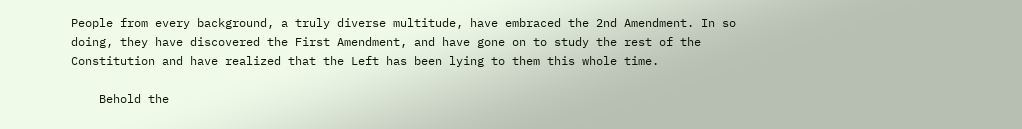People from every background, a truly diverse multitude, have embraced the 2nd Amendment. In so doing, they have discovered the First Amendment, and have gone on to study the rest of the Constitution and have realized that the Left has been lying to them this whole time.

    Behold the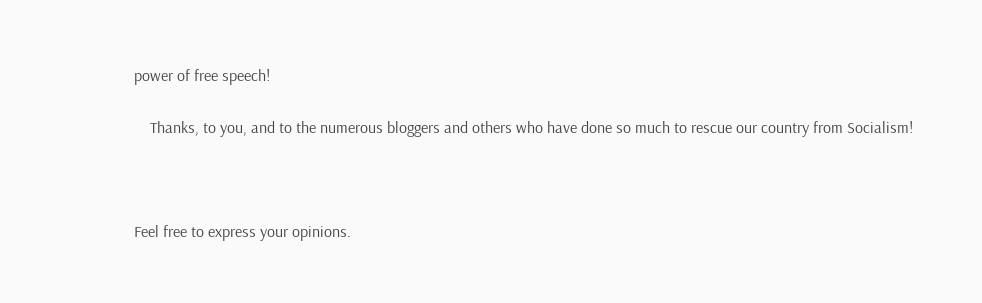power of free speech!

    Thanks, to you, and to the numerous bloggers and others who have done so much to rescue our country from Socialism!



Feel free to express your opinions.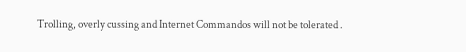Trolling, overly cussing and Internet Commandos will not be tolerated .